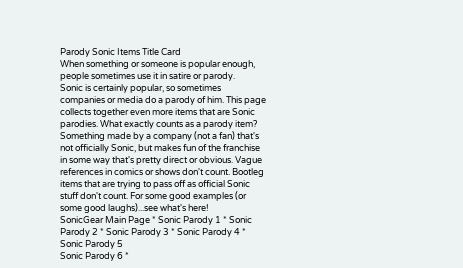Parody Sonic Items Title Card
When something or someone is popular enough, people sometimes use it in satire or parody.
Sonic is certainly popular, so sometimes companies or media do a parody of him. This page collects together even more items that are Sonic parodies. What exactly counts as a parody item? Something made by a company (not a fan) that's not officially Sonic, but makes fun of the franchise in some way that's pretty direct or obvious. Vague references in comics or shows don't count. Bootleg items that are trying to pass off as official Sonic stuff don't count. For some good examples (or some good laughs)...see what's here!
SonicGear Main Page * Sonic Parody 1 * Sonic Parody 2 * Sonic Parody 3 * Sonic Parody 4 * Sonic Parody 5
Sonic Parody 6 *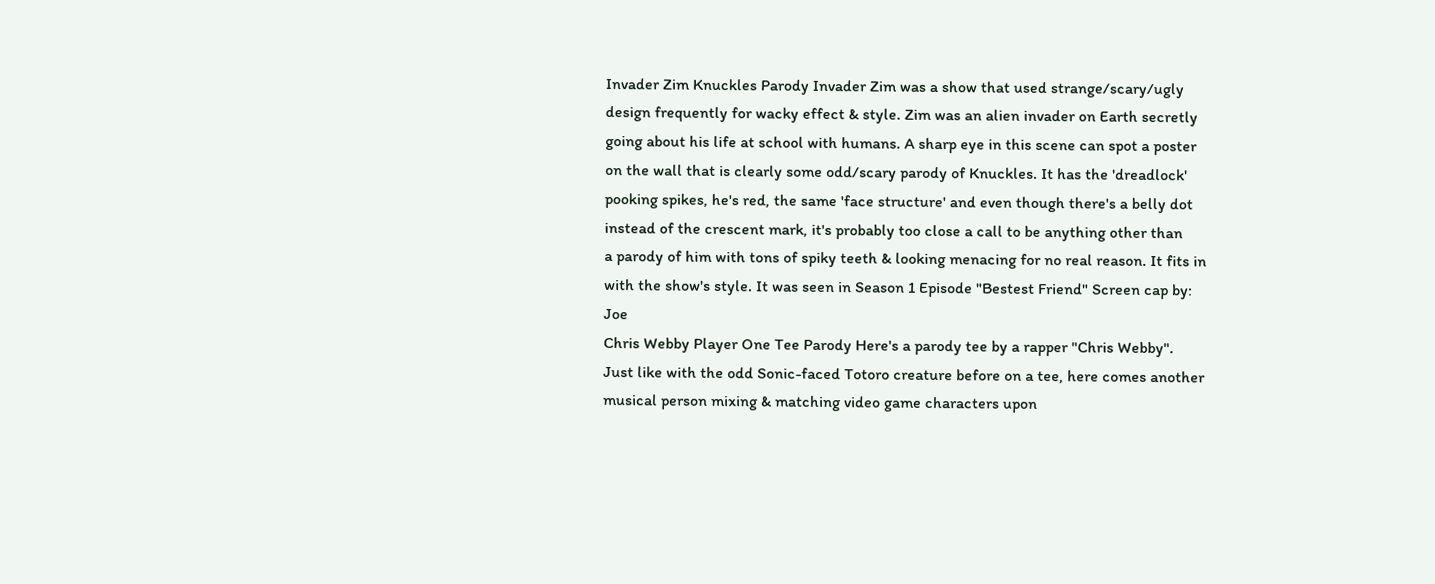Invader Zim Knuckles Parody Invader Zim was a show that used strange/scary/ugly design frequently for wacky effect & style. Zim was an alien invader on Earth secretly going about his life at school with humans. A sharp eye in this scene can spot a poster on the wall that is clearly some odd/scary parody of Knuckles. It has the 'dreadlock' pooking spikes, he's red, the same 'face structure' and even though there's a belly dot instead of the crescent mark, it's probably too close a call to be anything other than
a parody of him with tons of spiky teeth & looking menacing for no real reason. It fits in with the show's style. It was seen in Season 1 Episode "Bestest Friend" Screen cap by: Joe
Chris Webby Player One Tee Parody Here's a parody tee by a rapper "Chris Webby".
Just like with the odd Sonic-faced Totoro creature before on a tee, here comes another musical person mixing & matching video game characters upon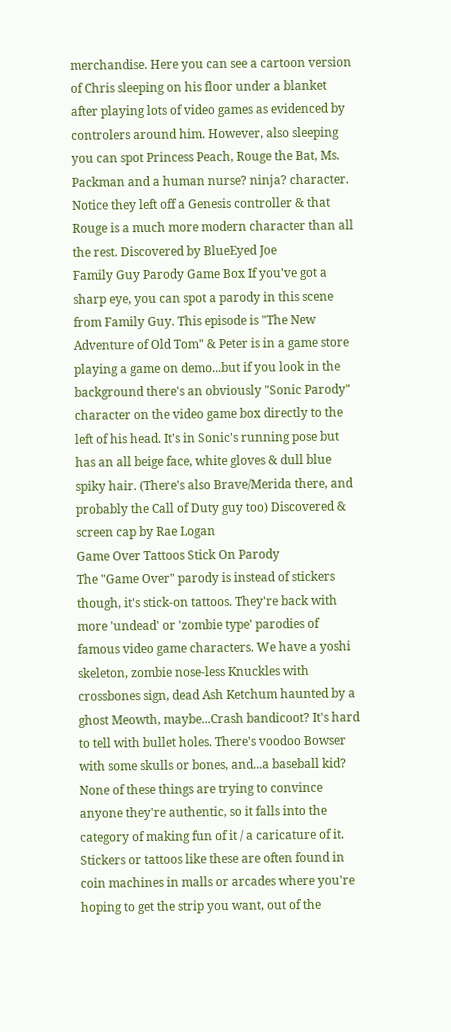merchandise. Here you can see a cartoon version of Chris sleeping on his floor under a blanket after playing lots of video games as evidenced by controlers around him. However, also sleeping you can spot Princess Peach, Rouge the Bat, Ms. Packman and a human nurse? ninja? character. Notice they left off a Genesis controller & that Rouge is a much more modern character than all the rest. Discovered by BlueEyed Joe
Family Guy Parody Game Box If you've got a sharp eye, you can spot a parody in this scene from Family Guy. This episode is "The New Adventure of Old Tom" & Peter is in a game store playing a game on demo...but if you look in the background there's an obviously "Sonic Parody" character on the video game box directly to the left of his head. It's in Sonic's running pose but has an all beige face, white gloves & dull blue spiky hair. (There's also Brave/Merida there, and probably the Call of Duty guy too) Discovered & screen cap by Rae Logan
Game Over Tattoos Stick On Parody
The "Game Over" parody is instead of stickers though, it's stick-on tattoos. They're back with more 'undead' or 'zombie type' parodies of famous video game characters. We have a yoshi skeleton, zombie nose-less Knuckles with crossbones sign, dead Ash Ketchum haunted by a ghost Meowth, maybe...Crash bandicoot? It's hard to tell with bullet holes. There's voodoo Bowser with some skulls or bones, and...a baseball kid?
None of these things are trying to convince anyone they're authentic, so it falls into the category of making fun of it / a caricature of it. Stickers or tattoos like these are often found in coin machines in malls or arcades where you're hoping to get the strip you want, out of the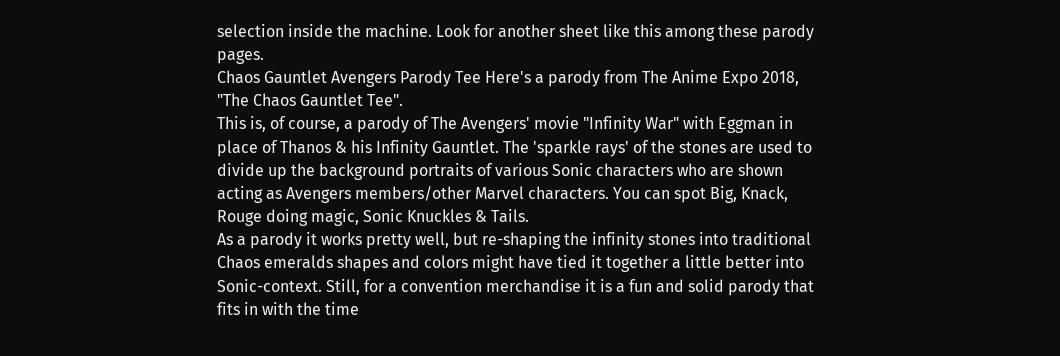selection inside the machine. Look for another sheet like this among these parody pages.
Chaos Gauntlet Avengers Parody Tee Here's a parody from The Anime Expo 2018, "The Chaos Gauntlet Tee".
This is, of course, a parody of The Avengers' movie "Infinity War" with Eggman in place of Thanos & his Infinity Gauntlet. The 'sparkle rays' of the stones are used to divide up the background portraits of various Sonic characters who are shown acting as Avengers members/other Marvel characters. You can spot Big, Knack, Rouge doing magic, Sonic Knuckles & Tails.
As a parody it works pretty well, but re-shaping the infinity stones into traditional Chaos emeralds shapes and colors might have tied it together a little better into Sonic-context. Still, for a convention merchandise it is a fun and solid parody that fits in with the time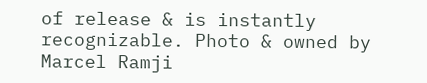of release & is instantly recognizable. Photo & owned by Marcel Ramji